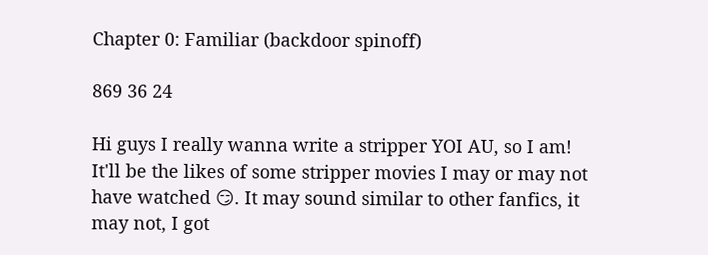Chapter 0: Familiar (backdoor spinoff)

869 36 24

Hi guys I really wanna write a stripper YOI AU, so I am! It'll be the likes of some stripper movies I may or may not have watched 😏. It may sound similar to other fanfics, it may not, I got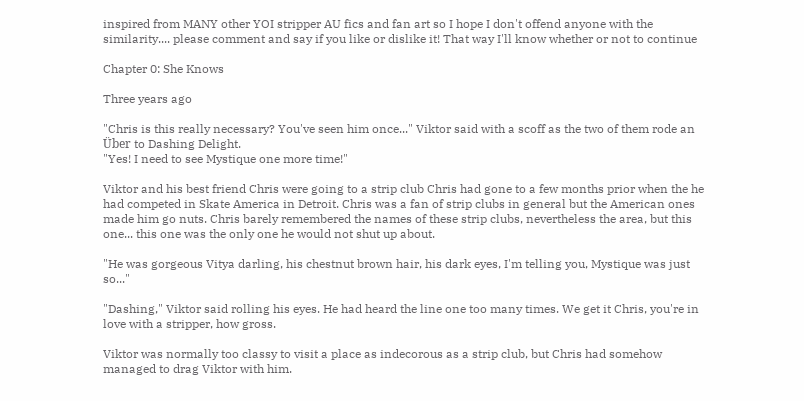inspired from MANY other YOI stripper AU fics and fan art so I hope I don't offend anyone with the similarity.... please comment and say if you like or dislike it! That way I'll know whether or not to continue

Chapter 0: She Knows

Three years ago

"Chris is this really necessary? You've seen him once..." Viktor said with a scoff as the two of them rode an Über to Dashing Delight.
"Yes! I need to see Mystique one more time!"

Viktor and his best friend Chris were going to a strip club Chris had gone to a few months prior when the he had competed in Skate America in Detroit. Chris was a fan of strip clubs in general but the American ones made him go nuts. Chris barely remembered the names of these strip clubs, nevertheless the area, but this one... this one was the only one he would not shut up about.

"He was gorgeous Vitya darling, his chestnut brown hair, his dark eyes, I'm telling you, Mystique was just so..."

"Dashing," Viktor said rolling his eyes. He had heard the line one too many times. We get it Chris, you're in love with a stripper, how gross.

Viktor was normally too classy to visit a place as indecorous as a strip club, but Chris had somehow managed to drag Viktor with him.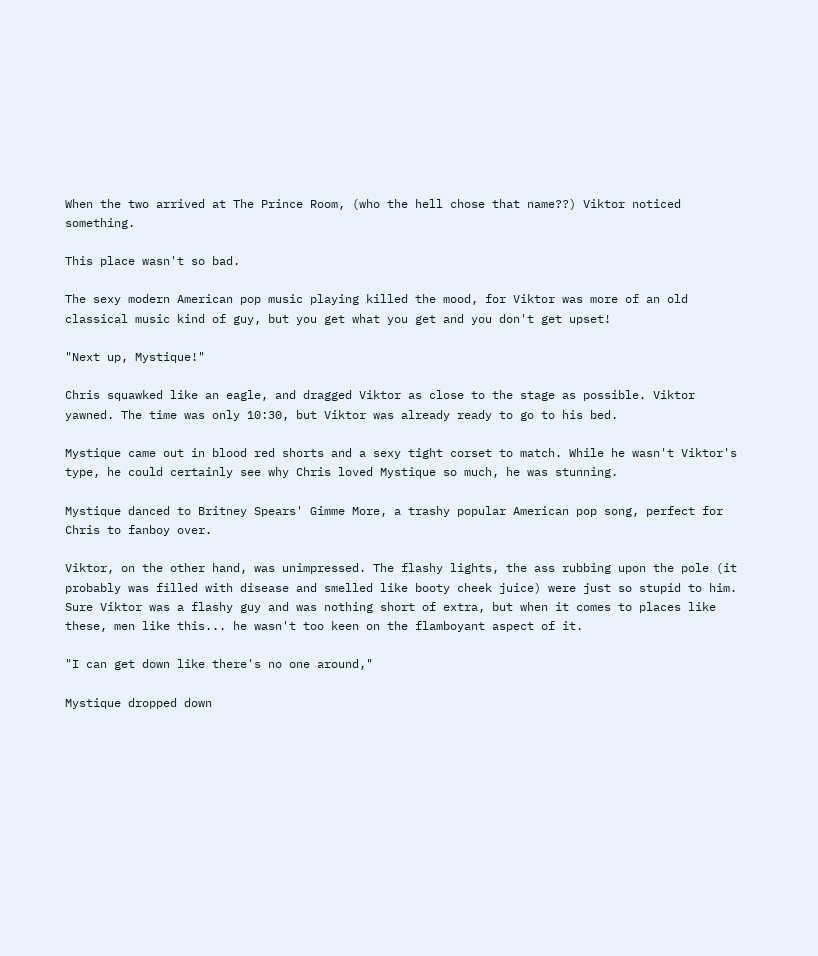When the two arrived at The Prince Room, (who the hell chose that name??) Viktor noticed something.

This place wasn't so bad.

The sexy modern American pop music playing killed the mood, for Viktor was more of an old classical music kind of guy, but you get what you get and you don't get upset!

"Next up, Mystique!"

Chris squawked like an eagle, and dragged Viktor as close to the stage as possible. Viktor yawned. The time was only 10:30, but Viktor was already ready to go to his bed.

Mystique came out in blood red shorts and a sexy tight corset to match. While he wasn't Viktor's type, he could certainly see why Chris loved Mystique so much, he was stunning.

Mystique danced to Britney Spears' Gimme More, a trashy popular American pop song, perfect for Chris to fanboy over.

Viktor, on the other hand, was unimpressed. The flashy lights, the ass rubbing upon the pole (it probably was filled with disease and smelled like booty cheek juice) were just so stupid to him. Sure Viktor was a flashy guy and was nothing short of extra, but when it comes to places like these, men like this... he wasn't too keen on the flamboyant aspect of it.

"I can get down like there's no one around,"

Mystique dropped down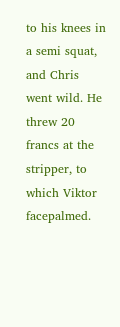to his knees in a semi squat, and Chris went wild. He threw 20 francs at the stripper, to which Viktor facepalmed.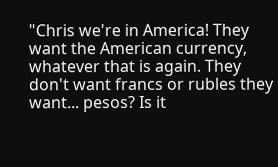"Chris we're in America! They want the American currency, whatever that is again. They don't want francs or rubles they want... pesos? Is it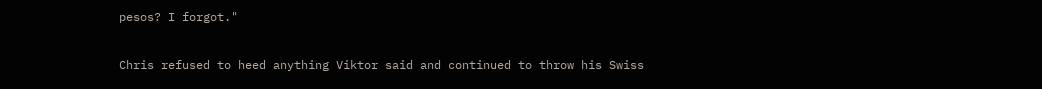pesos? I forgot."

Chris refused to heed anything Viktor said and continued to throw his Swiss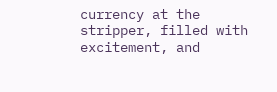currency at the stripper, filled with excitement, and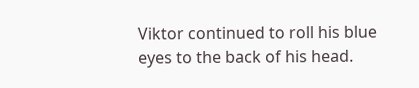Viktor continued to roll his blue eyes to the back of his head.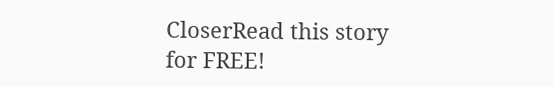CloserRead this story for FREE!